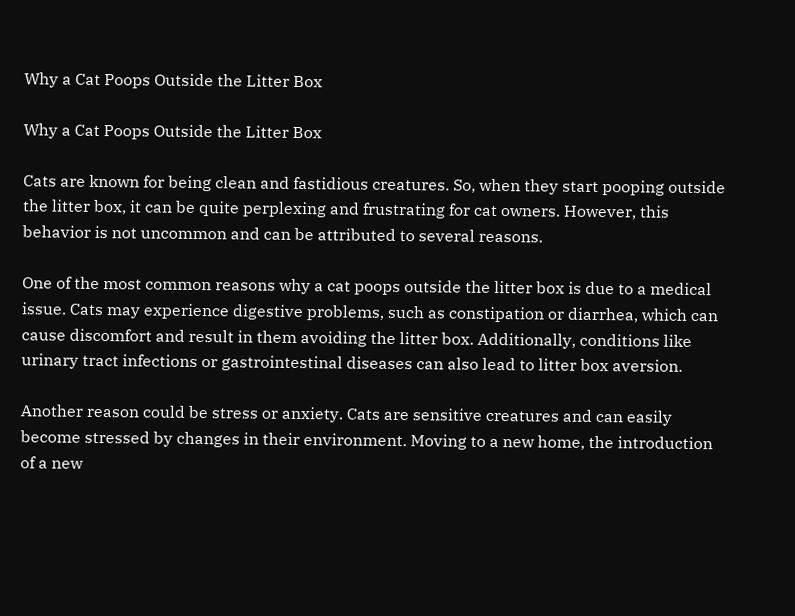Why a Cat Poops Outside the Litter Box

Why a Cat Poops Outside the Litter Box

Cats are known for being clean and fastidious creatures. So, when they start pooping outside the litter box, it can be quite perplexing and frustrating for cat owners. However, this behavior is not uncommon and can be attributed to several reasons.

One of the most common reasons why a cat poops outside the litter box is due to a medical issue. Cats may experience digestive problems, such as constipation or diarrhea, which can cause discomfort and result in them avoiding the litter box. Additionally, conditions like urinary tract infections or gastrointestinal diseases can also lead to litter box aversion.

Another reason could be stress or anxiety. Cats are sensitive creatures and can easily become stressed by changes in their environment. Moving to a new home, the introduction of a new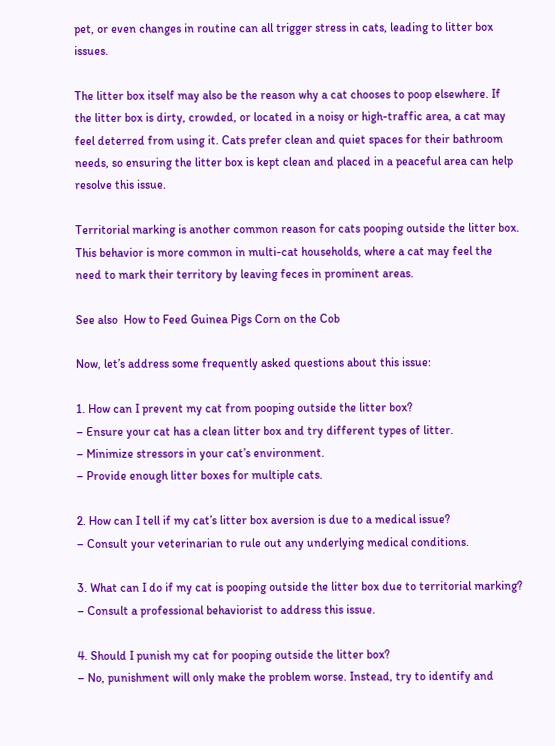pet, or even changes in routine can all trigger stress in cats, leading to litter box issues.

The litter box itself may also be the reason why a cat chooses to poop elsewhere. If the litter box is dirty, crowded, or located in a noisy or high-traffic area, a cat may feel deterred from using it. Cats prefer clean and quiet spaces for their bathroom needs, so ensuring the litter box is kept clean and placed in a peaceful area can help resolve this issue.

Territorial marking is another common reason for cats pooping outside the litter box. This behavior is more common in multi-cat households, where a cat may feel the need to mark their territory by leaving feces in prominent areas.

See also  How to Feed Guinea Pigs Corn on the Cob

Now, let’s address some frequently asked questions about this issue:

1. How can I prevent my cat from pooping outside the litter box?
– Ensure your cat has a clean litter box and try different types of litter.
– Minimize stressors in your cat’s environment.
– Provide enough litter boxes for multiple cats.

2. How can I tell if my cat’s litter box aversion is due to a medical issue?
– Consult your veterinarian to rule out any underlying medical conditions.

3. What can I do if my cat is pooping outside the litter box due to territorial marking?
– Consult a professional behaviorist to address this issue.

4. Should I punish my cat for pooping outside the litter box?
– No, punishment will only make the problem worse. Instead, try to identify and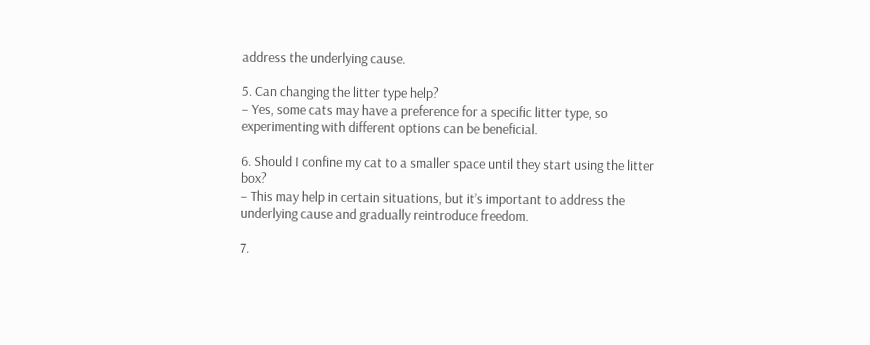address the underlying cause.

5. Can changing the litter type help?
– Yes, some cats may have a preference for a specific litter type, so experimenting with different options can be beneficial.

6. Should I confine my cat to a smaller space until they start using the litter box?
– This may help in certain situations, but it’s important to address the underlying cause and gradually reintroduce freedom.

7.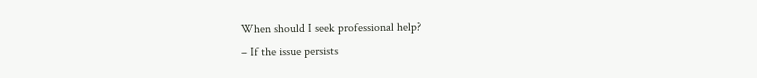When should I seek professional help?
– If the issue persists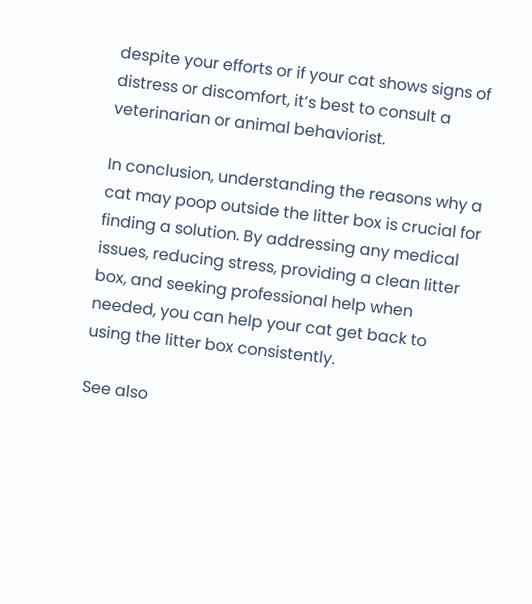despite your efforts or if your cat shows signs of distress or discomfort, it’s best to consult a veterinarian or animal behaviorist.

In conclusion, understanding the reasons why a cat may poop outside the litter box is crucial for finding a solution. By addressing any medical issues, reducing stress, providing a clean litter box, and seeking professional help when needed, you can help your cat get back to using the litter box consistently.

See also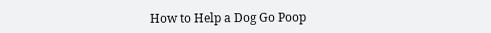How to Help a Dog Go Poop